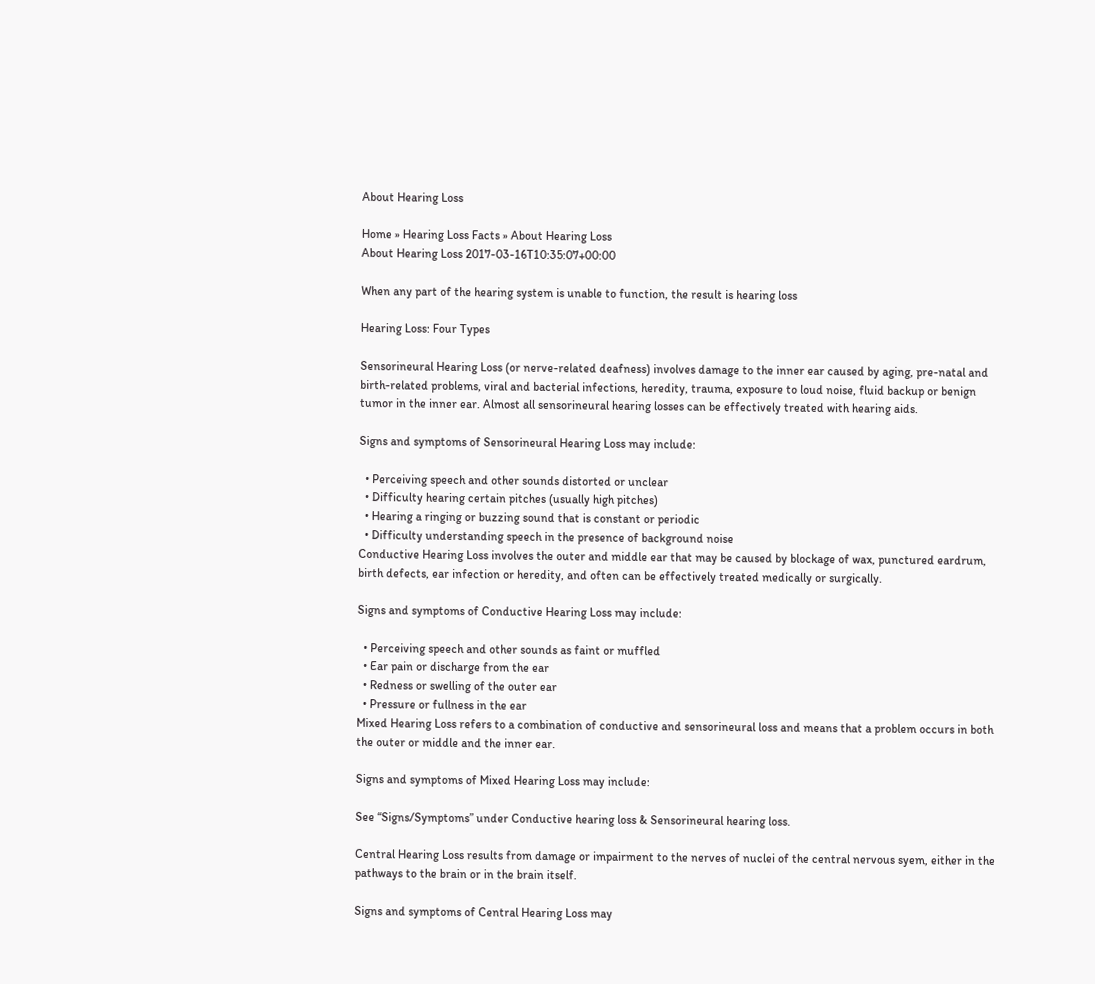About Hearing Loss

Home » Hearing Loss Facts » About Hearing Loss
About Hearing Loss 2017-03-16T10:35:07+00:00

When any part of the hearing system is unable to function, the result is hearing loss

Hearing Loss: Four Types

Sensorineural Hearing Loss (or nerve-related deafness) involves damage to the inner ear caused by aging, pre-natal and birth-related problems, viral and bacterial infections, heredity, trauma, exposure to loud noise, fluid backup or benign tumor in the inner ear. Almost all sensorineural hearing losses can be effectively treated with hearing aids.

Signs and symptoms of Sensorineural Hearing Loss may include:

  • Perceiving speech and other sounds distorted or unclear
  • Difficulty hearing certain pitches (usually high pitches)
  • Hearing a ringing or buzzing sound that is constant or periodic
  • Difficulty understanding speech in the presence of background noise
Conductive Hearing Loss involves the outer and middle ear that may be caused by blockage of wax, punctured eardrum, birth defects, ear infection or heredity, and often can be effectively treated medically or surgically.

Signs and symptoms of Conductive Hearing Loss may include:

  • Perceiving speech and other sounds as faint or muffled
  • Ear pain or discharge from the ear
  • Redness or swelling of the outer ear
  • Pressure or fullness in the ear
Mixed Hearing Loss refers to a combination of conductive and sensorineural loss and means that a problem occurs in both the outer or middle and the inner ear.

Signs and symptoms of Mixed Hearing Loss may include:

See “Signs/Symptoms” under Conductive hearing loss & Sensorineural hearing loss.

Central Hearing Loss results from damage or impairment to the nerves of nuclei of the central nervous syem, either in the pathways to the brain or in the brain itself.

Signs and symptoms of Central Hearing Loss may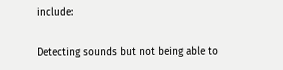include:

Detecting sounds but not being able to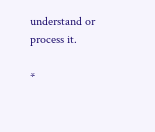understand or process it.

*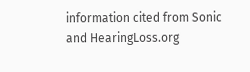information cited from Sonic and HearingLoss.org